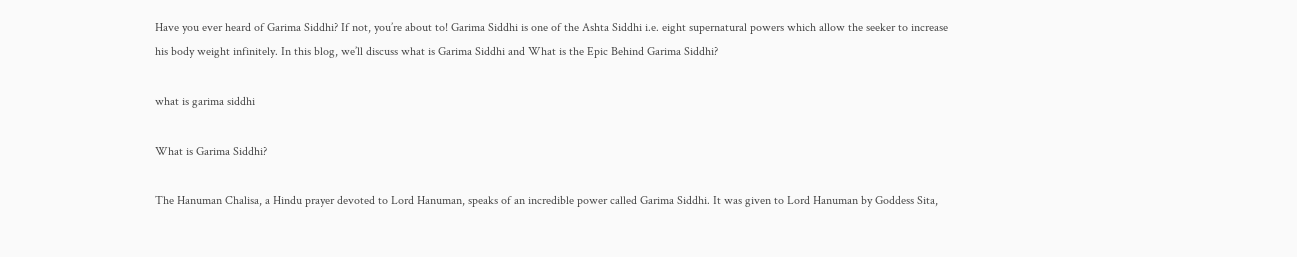Have you ever heard of Garima Siddhi? If not, you’re about to! Garima Siddhi is one of the Ashta Siddhi i.e. eight supernatural powers which allow the seeker to increase his body weight infinitely. In this blog, we’ll discuss what is Garima Siddhi and What is the Epic Behind Garima Siddhi?

what is garima siddhi

What is Garima Siddhi?

The Hanuman Chalisa, a Hindu prayer devoted to Lord Hanuman, speaks of an incredible power called Garima Siddhi. It was given to Lord Hanuman by Goddess Sita,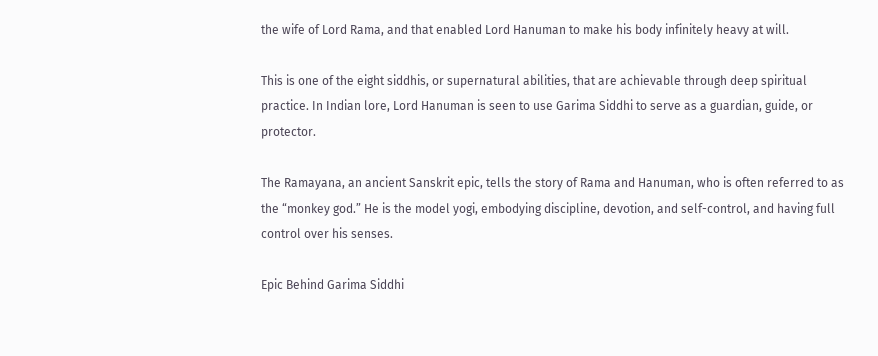the wife of Lord Rama, and that enabled Lord Hanuman to make his body infinitely heavy at will.

This is one of the eight siddhis, or supernatural abilities, that are achievable through deep spiritual practice. In Indian lore, Lord Hanuman is seen to use Garima Siddhi to serve as a guardian, guide, or protector.

The Ramayana, an ancient Sanskrit epic, tells the story of Rama and Hanuman, who is often referred to as the “monkey god.” He is the model yogi, embodying discipline, devotion, and self-control, and having full control over his senses.

Epic Behind Garima Siddhi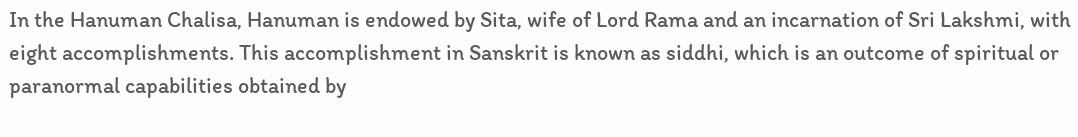In the Hanuman Chalisa, Hanuman is endowed by Sita, wife of Lord Rama and an incarnation of Sri Lakshmi, with eight accomplishments. This accomplishment in Sanskrit is known as siddhi, which is an outcome of spiritual or paranormal capabilities obtained by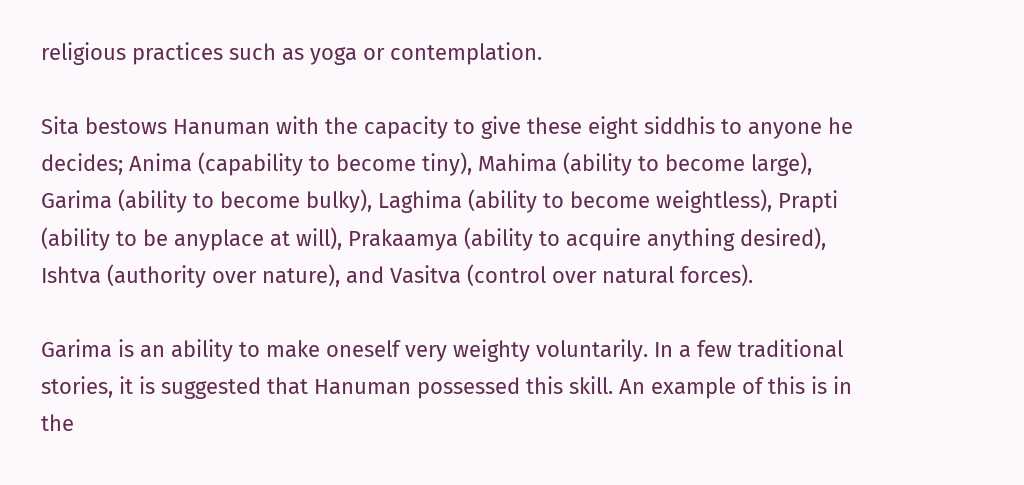religious practices such as yoga or contemplation.

Sita bestows Hanuman with the capacity to give these eight siddhis to anyone he decides; Anima (capability to become tiny), Mahima (ability to become large), Garima (ability to become bulky), Laghima (ability to become weightless), Prapti (ability to be anyplace at will), Prakaamya (ability to acquire anything desired), Ishtva (authority over nature), and Vasitva (control over natural forces).

Garima is an ability to make oneself very weighty voluntarily. In a few traditional stories, it is suggested that Hanuman possessed this skill. An example of this is in the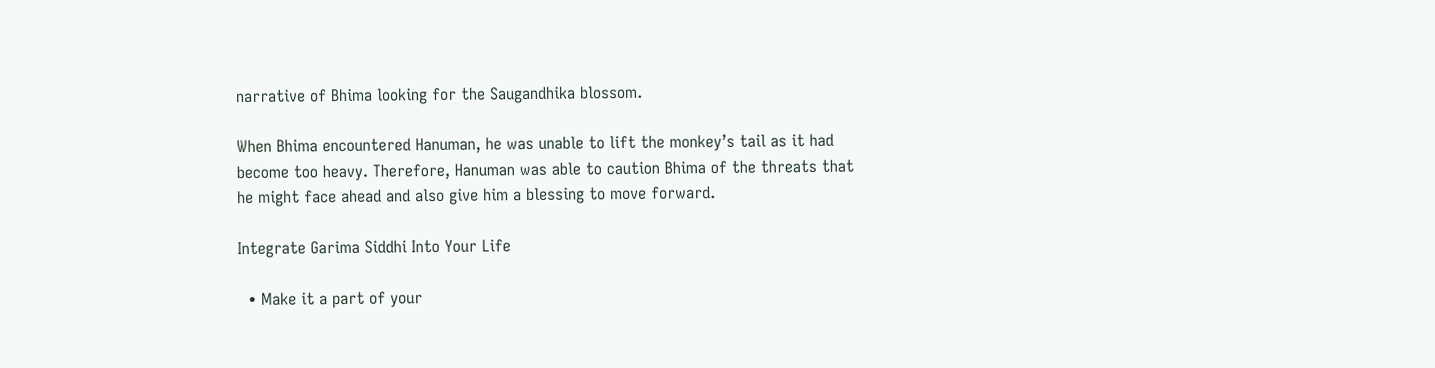narrative of Bhima looking for the Saugandhika blossom.

When Bhima encountered Hanuman, he was unable to lift the monkey’s tail as it had become too heavy. Therefore, Hanuman was able to caution Bhima of the threats that he might face ahead and also give him a blessing to move forward.

Integrate Garima Siddhi Into Your Life

  • Make it a part of your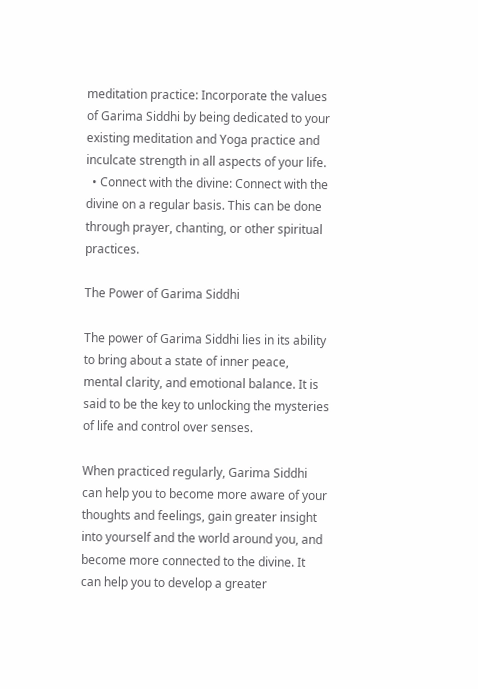meditation practice: Incorporate the values of Garima Siddhi by being dedicated to your existing meditation and Yoga practice and inculcate strength in all aspects of your life.
  • Connect with the divine: Connect with the divine on a regular basis. This can be done through prayer, chanting, or other spiritual practices.

The Power of Garima Siddhi

The power of Garima Siddhi lies in its ability to bring about a state of inner peace, mental clarity, and emotional balance. It is said to be the key to unlocking the mysteries of life and control over senses.

When practiced regularly, Garima Siddhi can help you to become more aware of your thoughts and feelings, gain greater insight into yourself and the world around you, and become more connected to the divine. It can help you to develop a greater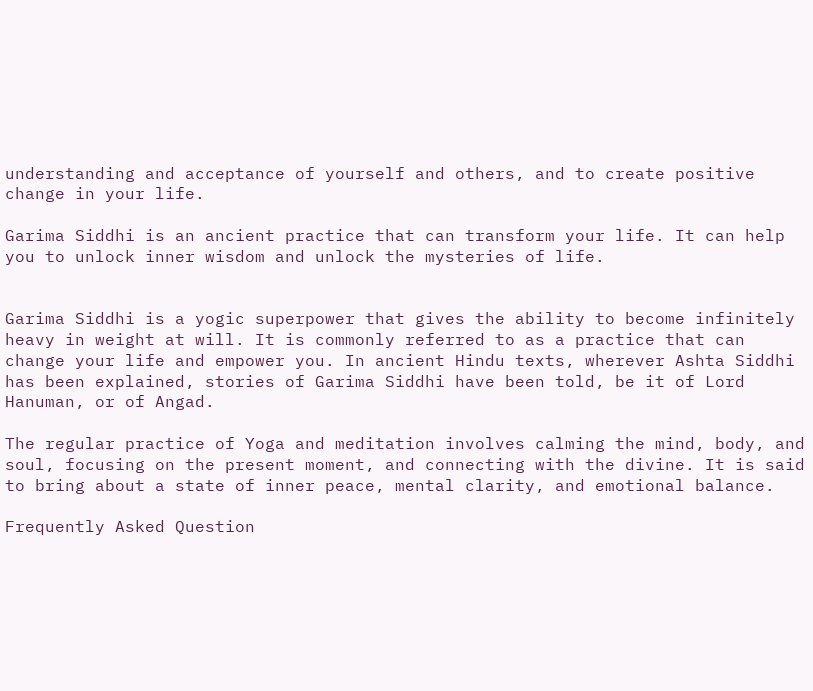understanding and acceptance of yourself and others, and to create positive change in your life.

Garima Siddhi is an ancient practice that can transform your life. It can help you to unlock inner wisdom and unlock the mysteries of life.


Garima Siddhi is a yogic superpower that gives the ability to become infinitely heavy in weight at will. It is commonly referred to as a practice that can change your life and empower you. In ancient Hindu texts, wherever Ashta Siddhi has been explained, stories of Garima Siddhi have been told, be it of Lord Hanuman, or of Angad.

The regular practice of Yoga and meditation involves calming the mind, body, and soul, focusing on the present moment, and connecting with the divine. It is said to bring about a state of inner peace, mental clarity, and emotional balance.

Frequently Asked Question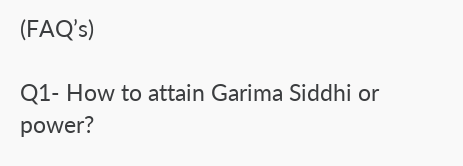(FAQ’s)

Q1- How to attain Garima Siddhi or power?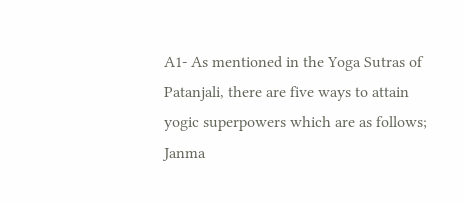A1- As mentioned in the Yoga Sutras of Patanjali, there are five ways to attain yogic superpowers which are as follows; Janma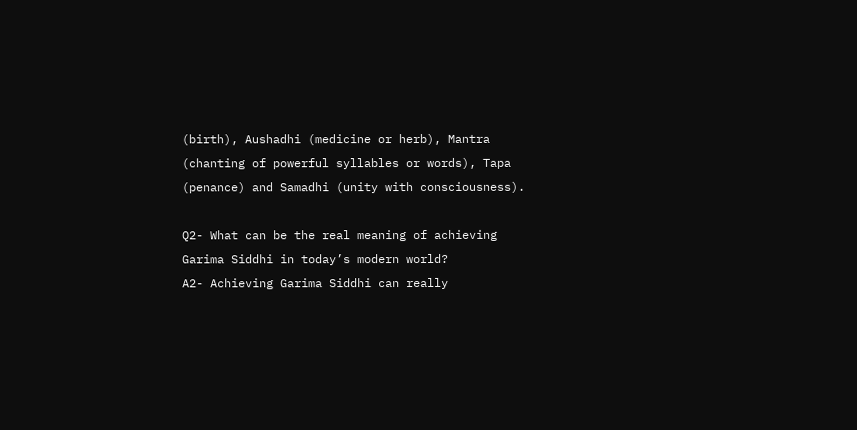(birth), Aushadhi (medicine or herb), Mantra (chanting of powerful syllables or words), Tapa (penance) and Samadhi (unity with consciousness).

Q2- What can be the real meaning of achieving Garima Siddhi in today’s modern world?
A2- Achieving Garima Siddhi can really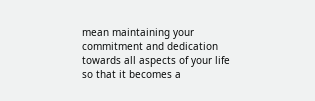mean maintaining your commitment and dedication towards all aspects of your life so that it becomes a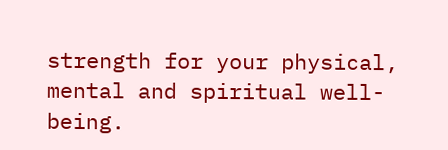strength for your physical, mental and spiritual well-being.